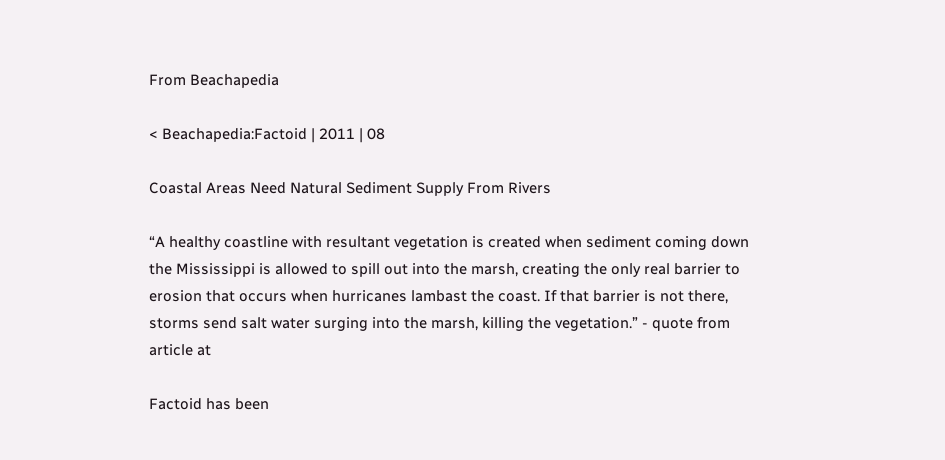From Beachapedia

< Beachapedia:Factoid | 2011 | 08

Coastal Areas Need Natural Sediment Supply From Rivers

“A healthy coastline with resultant vegetation is created when sediment coming down the Mississippi is allowed to spill out into the marsh, creating the only real barrier to erosion that occurs when hurricanes lambast the coast. If that barrier is not there, storms send salt water surging into the marsh, killing the vegetation.” - quote from article at

Factoid has been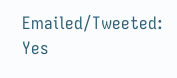Emailed/Tweeted: Yes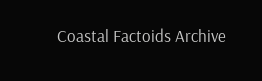Coastal Factoids Archive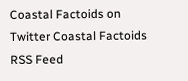Coastal Factoids on Twitter Coastal Factoids RSS Feed